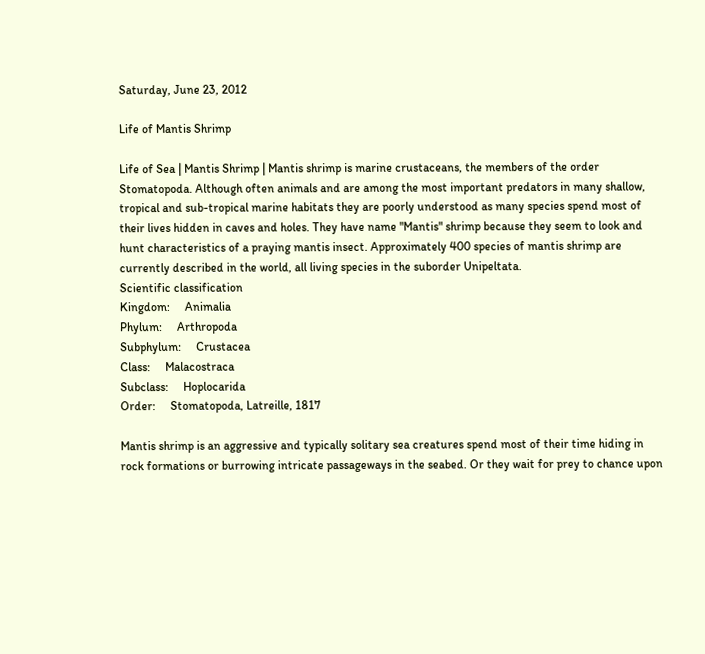Saturday, June 23, 2012

Life of Mantis Shrimp

Life of Sea | Mantis Shrimp | Mantis shrimp is marine crustaceans, the members of the order Stomatopoda. Although often animals and are among the most important predators in many shallow, tropical and sub-tropical marine habitats they are poorly understood as many species spend most of their lives hidden in caves and holes. They have name "Mantis" shrimp because they seem to look and hunt characteristics of a praying mantis insect. Approximately 400 species of mantis shrimp are currently described in the world, all living species in the suborder Unipeltata.
Scientific classification
Kingdom:     Animalia
Phylum:     Arthropoda
Subphylum:     Crustacea
Class:     Malacostraca
Subclass:     Hoplocarida
Order:     Stomatopoda, Latreille, 1817

Mantis shrimp is an aggressive and typically solitary sea creatures spend most of their time hiding in rock formations or burrowing intricate passageways in the seabed. Or they wait for prey to chance upon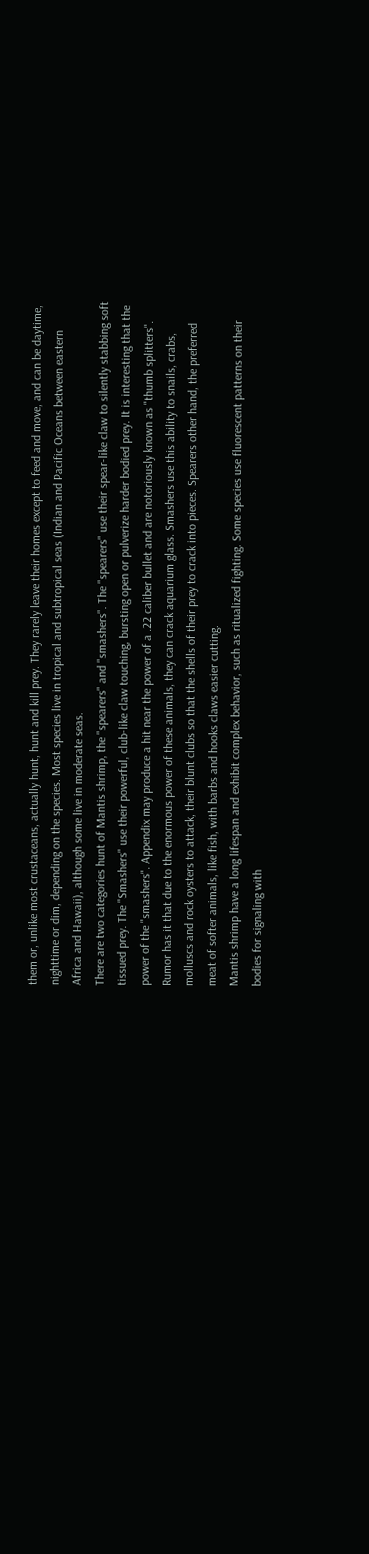them or, unlike most crustaceans, actually hunt, hunt and kill prey. They rarely leave their homes except to feed and move, and can be daytime, nighttime or dim, depending on the species. Most species live in tropical and subtropical seas (Indian and Pacific Oceans between eastern Africa and Hawaii), although some live in moderate seas.
There are two categories hunt of Mantis shrimp, the "spearers" and "smashers". The "spearers" use their spear-like claw to silently stabbing soft tissued prey. The "Smashers" use their powerful, club-like claw touching, bursting open or pulverize harder bodied prey. It is interesting that the power of the "smashers". Appendix may produce a hit near the power of a .22 caliber bullet and are notoriously known as "thumb splitters". Rumor has it that due to the enormous power of these animals, they can crack aquarium glass. Smashers use this ability to snails, crabs, molluscs and rock oysters to attack, their blunt clubs so that the shells of their prey to crack into pieces. Spearers other hand, the preferred meat of softer animals, like fish, with barbs and hooks claws easier cutting.
Mantis shrimp have a long lifespan and exhibit complex behavior, such as ritualized fighting. Some species use fluorescent patterns on their bodies for signaling with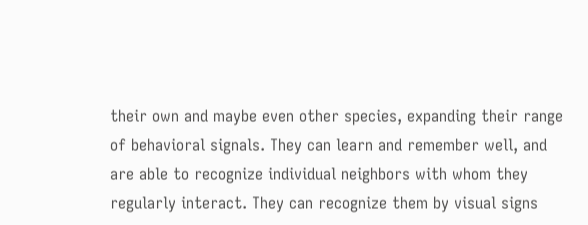their own and maybe even other species, expanding their range of behavioral signals. They can learn and remember well, and are able to recognize individual neighbors with whom they regularly interact. They can recognize them by visual signs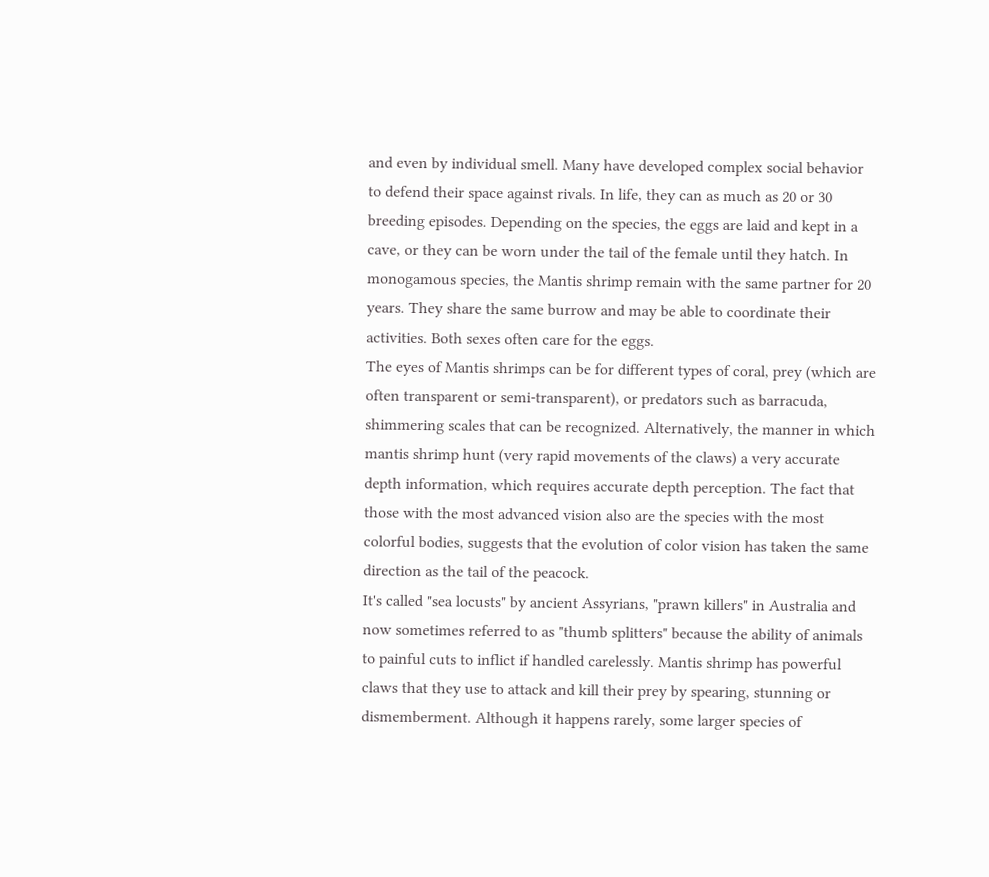and even by individual smell. Many have developed complex social behavior to defend their space against rivals. In life, they can as much as 20 or 30 breeding episodes. Depending on the species, the eggs are laid and kept in a cave, or they can be worn under the tail of the female until they hatch. In monogamous species, the Mantis shrimp remain with the same partner for 20 years. They share the same burrow and may be able to coordinate their activities. Both sexes often care for the eggs.
The eyes of Mantis shrimps can be for different types of coral, prey (which are often transparent or semi-transparent), or predators such as barracuda, shimmering scales that can be recognized. Alternatively, the manner in which mantis shrimp hunt (very rapid movements of the claws) a very accurate depth information, which requires accurate depth perception. The fact that those with the most advanced vision also are the species with the most colorful bodies, suggests that the evolution of color vision has taken the same direction as the tail of the peacock.
It's called "sea locusts" by ancient Assyrians, "prawn killers" in Australia and now sometimes referred to as "thumb splitters" because the ability of animals to painful cuts to inflict if handled carelessly. Mantis shrimp has powerful claws that they use to attack and kill their prey by spearing, stunning or dismemberment. Although it happens rarely, some larger species of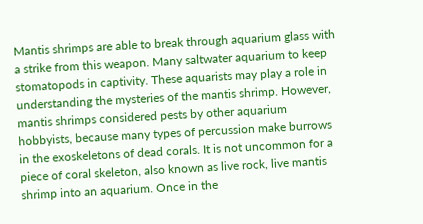Mantis shrimps are able to break through aquarium glass with a strike from this weapon. Many saltwater aquarium to keep stomatopods in captivity. These aquarists may play a role in understanding the mysteries of the mantis shrimp. However, mantis shrimps considered pests by other aquarium hobbyists, because many types of percussion make burrows in the exoskeletons of dead corals. It is not uncommon for a piece of coral skeleton, also known as live rock, live mantis shrimp into an aquarium. Once in the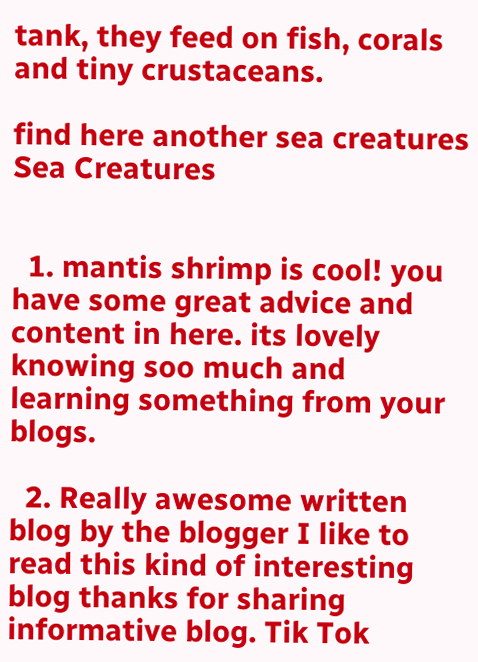tank, they feed on fish, corals and tiny crustaceans.

find here another sea creatures
Sea Creatures


  1. mantis shrimp is cool! you have some great advice and content in here. its lovely knowing soo much and learning something from your blogs.

  2. Really awesome written blog by the blogger I like to read this kind of interesting blog thanks for sharing informative blog. Tik Tok